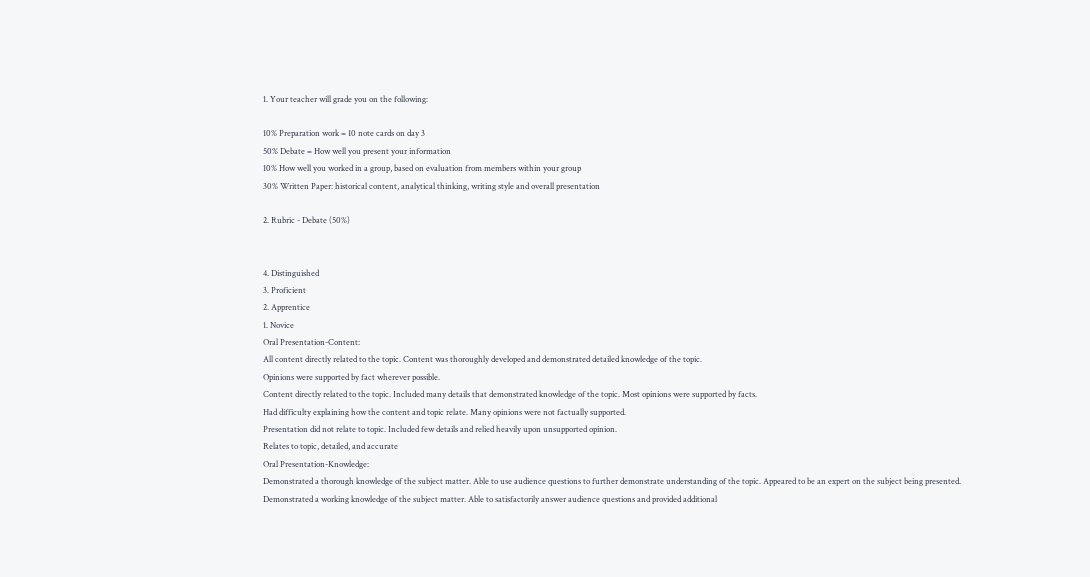1. Your teacher will grade you on the following:

10% Preparation work = 10 note cards on day 3
50% Debate = How well you present your information
10% How well you worked in a group, based on evaluation from members within your group
30% Written Paper: historical content, analytical thinking, writing style and overall presentation

2. Rubric - Debate (50%)


4. Distinguished
3. Proficient
2. Apprentice
1. Novice
Oral Presentation-Content:
All content directly related to the topic. Content was thoroughly developed and demonstrated detailed knowledge of the topic.
Opinions were supported by fact wherever possible.
Content directly related to the topic. Included many details that demonstrated knowledge of the topic. Most opinions were supported by facts.
Had difficulty explaining how the content and topic relate. Many opinions were not factually supported.
Presentation did not relate to topic. Included few details and relied heavily upon unsupported opinion.
Relates to topic, detailed, and accurate
Oral Presentation-Knowledge:
Demonstrated a thorough knowledge of the subject matter. Able to use audience questions to further demonstrate understanding of the topic. Appeared to be an expert on the subject being presented.
Demonstrated a working knowledge of the subject matter. Able to satisfactorily answer audience questions and provided additional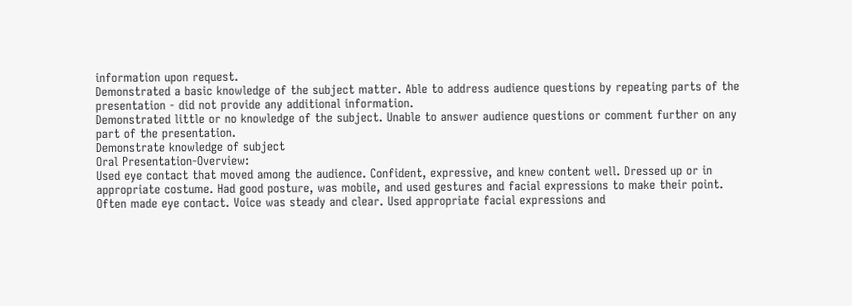information upon request.
Demonstrated a basic knowledge of the subject matter. Able to address audience questions by repeating parts of the presentation - did not provide any additional information.
Demonstrated little or no knowledge of the subject. Unable to answer audience questions or comment further on any part of the presentation.
Demonstrate knowledge of subject
Oral Presentation-Overview:
Used eye contact that moved among the audience. Confident, expressive, and knew content well. Dressed up or in appropriate costume. Had good posture, was mobile, and used gestures and facial expressions to make their point.
Often made eye contact. Voice was steady and clear. Used appropriate facial expressions and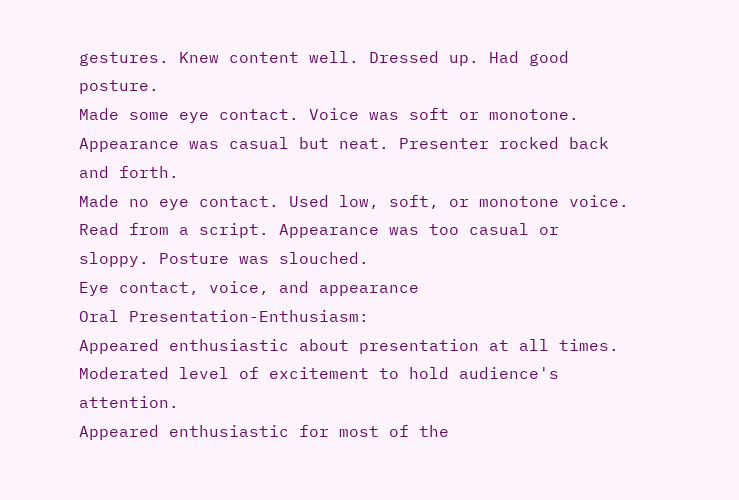gestures. Knew content well. Dressed up. Had good posture.
Made some eye contact. Voice was soft or monotone. Appearance was casual but neat. Presenter rocked back and forth.
Made no eye contact. Used low, soft, or monotone voice. Read from a script. Appearance was too casual or sloppy. Posture was slouched.
Eye contact, voice, and appearance
Oral Presentation-Enthusiasm:
Appeared enthusiastic about presentation at all times. Moderated level of excitement to hold audience's attention.
Appeared enthusiastic for most of the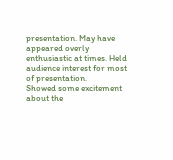presentation. May have appeared overly enthusiastic at times. Held audience interest for most of presentation.
Showed some excitement about the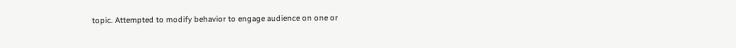topic. Attempted to modify behavior to engage audience on one or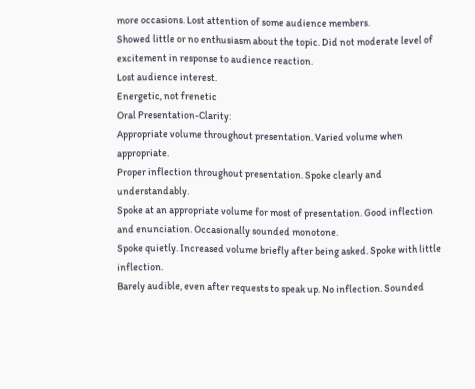more occasions. Lost attention of some audience members.
Showed little or no enthusiasm about the topic. Did not moderate level of excitement in response to audience reaction.
Lost audience interest.
Energetic, not frenetic
Oral Presentation-Clarity:
Appropriate volume throughout presentation. Varied volume when appropriate.
Proper inflection throughout presentation. Spoke clearly and understandably.
Spoke at an appropriate volume for most of presentation. Good inflection and enunciation. Occasionally sounded monotone.
Spoke quietly. Increased volume briefly after being asked. Spoke with little inflection.
Barely audible, even after requests to speak up. No inflection. Sounded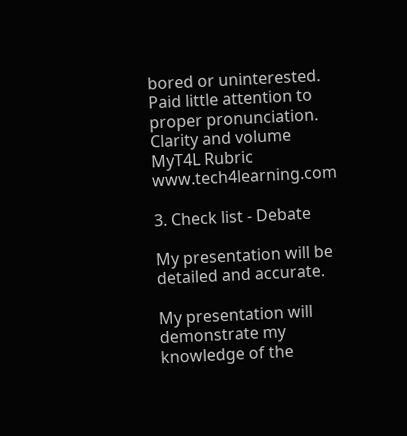bored or uninterested. Paid little attention to proper pronunciation.
Clarity and volume
MyT4L Rubric www.tech4learning.com

3. Check list - Debate

My presentation will be detailed and accurate.

My presentation will demonstrate my knowledge of the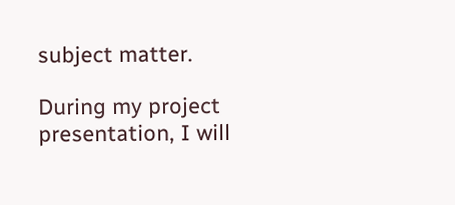subject matter.

During my project presentation, I will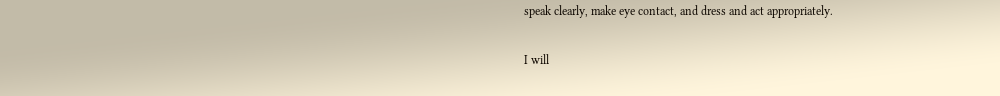speak clearly, make eye contact, and dress and act appropriately.

I will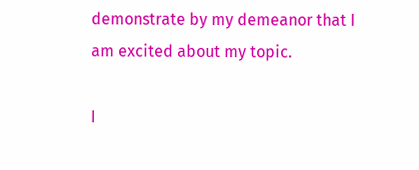demonstrate by my demeanor that I am excited about my topic.

I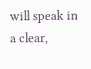will speak in a clear,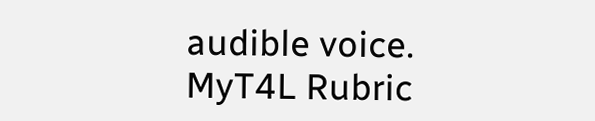audible voice.
MyT4L Rubric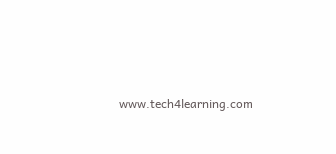www.tech4learning.com